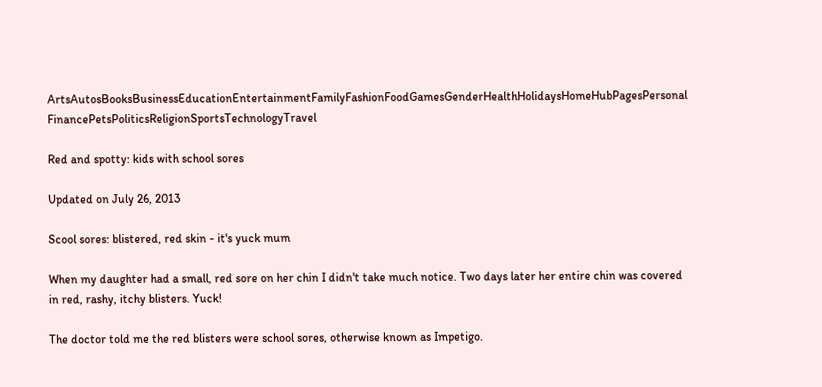ArtsAutosBooksBusinessEducationEntertainmentFamilyFashionFoodGamesGenderHealthHolidaysHomeHubPagesPersonal FinancePetsPoliticsReligionSportsTechnologyTravel

Red and spotty: kids with school sores

Updated on July 26, 2013

Scool sores: blistered, red skin - it's yuck mum

When my daughter had a small, red sore on her chin I didn't take much notice. Two days later her entire chin was covered in red, rashy, itchy blisters. Yuck!

The doctor told me the red blisters were school sores, otherwise known as Impetigo.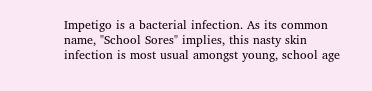Impetigo is a bacterial infection. As its common name, "School Sores" implies, this nasty skin infection is most usual amongst young, school age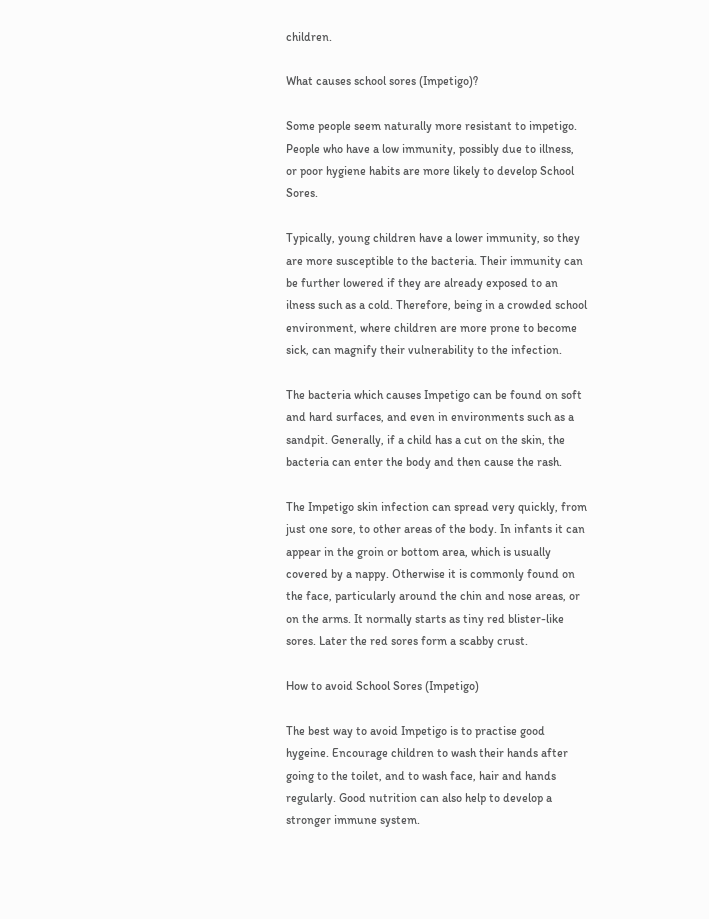children.

What causes school sores (Impetigo)?

Some people seem naturally more resistant to impetigo. People who have a low immunity, possibly due to illness, or poor hygiene habits are more likely to develop School Sores.

Typically, young children have a lower immunity, so they are more susceptible to the bacteria. Their immunity can be further lowered if they are already exposed to an ilness such as a cold. Therefore, being in a crowded school environment, where children are more prone to become sick, can magnify their vulnerability to the infection.

The bacteria which causes Impetigo can be found on soft and hard surfaces, and even in environments such as a sandpit. Generally, if a child has a cut on the skin, the bacteria can enter the body and then cause the rash.

The Impetigo skin infection can spread very quickly, from just one sore, to other areas of the body. In infants it can appear in the groin or bottom area, which is usually covered by a nappy. Otherwise it is commonly found on the face, particularly around the chin and nose areas, or on the arms. It normally starts as tiny red blister-like sores. Later the red sores form a scabby crust.

How to avoid School Sores (Impetigo)

The best way to avoid Impetigo is to practise good hygeine. Encourage children to wash their hands after going to the toilet, and to wash face, hair and hands regularly. Good nutrition can also help to develop a stronger immune system.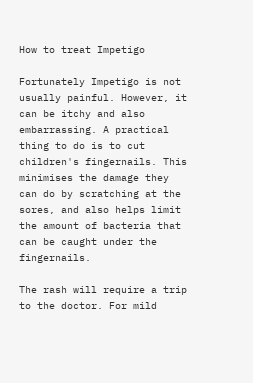How to treat Impetigo

Fortunately Impetigo is not usually painful. However, it can be itchy and also embarrassing. A practical thing to do is to cut children's fingernails. This minimises the damage they can do by scratching at the sores, and also helps limit the amount of bacteria that can be caught under the fingernails.

The rash will require a trip to the doctor. For mild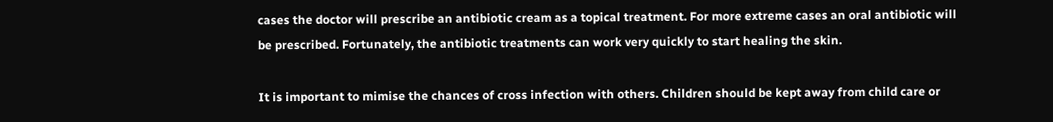cases the doctor will prescribe an antibiotic cream as a topical treatment. For more extreme cases an oral antibiotic will be prescribed. Fortunately, the antibiotic treatments can work very quickly to start healing the skin.

It is important to mimise the chances of cross infection with others. Children should be kept away from child care or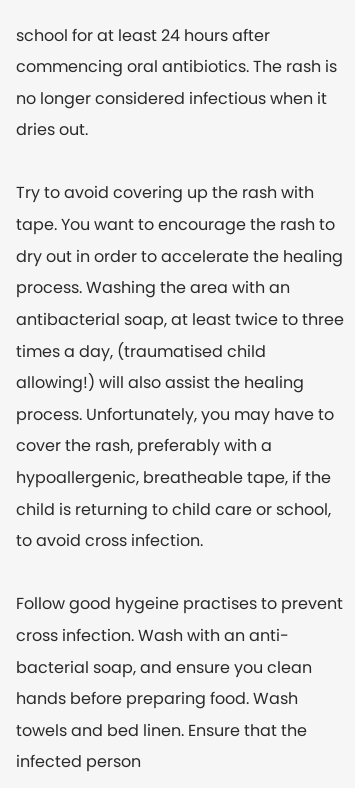school for at least 24 hours after commencing oral antibiotics. The rash is no longer considered infectious when it dries out.

Try to avoid covering up the rash with tape. You want to encourage the rash to dry out in order to accelerate the healing process. Washing the area with an antibacterial soap, at least twice to three times a day, (traumatised child allowing!) will also assist the healing process. Unfortunately, you may have to cover the rash, preferably with a hypoallergenic, breatheable tape, if the child is returning to child care or school, to avoid cross infection.

Follow good hygeine practises to prevent cross infection. Wash with an anti-bacterial soap, and ensure you clean hands before preparing food. Wash towels and bed linen. Ensure that the infected person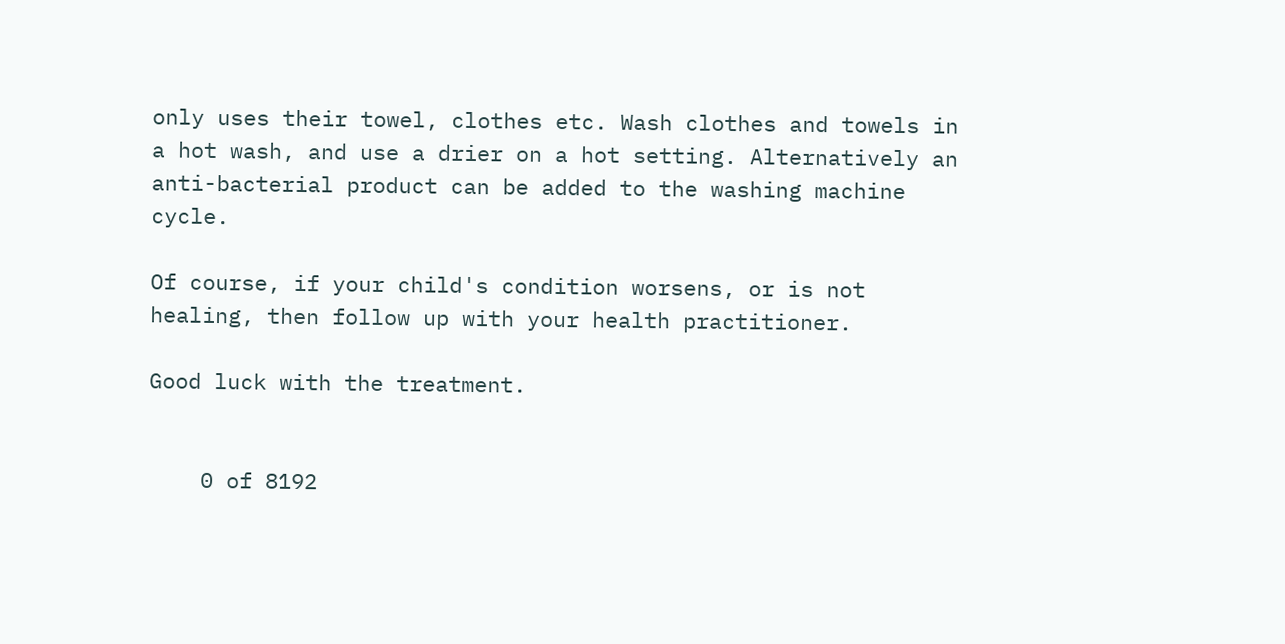only uses their towel, clothes etc. Wash clothes and towels in a hot wash, and use a drier on a hot setting. Alternatively an anti-bacterial product can be added to the washing machine cycle.

Of course, if your child's condition worsens, or is not healing, then follow up with your health practitioner.

Good luck with the treatment.


    0 of 8192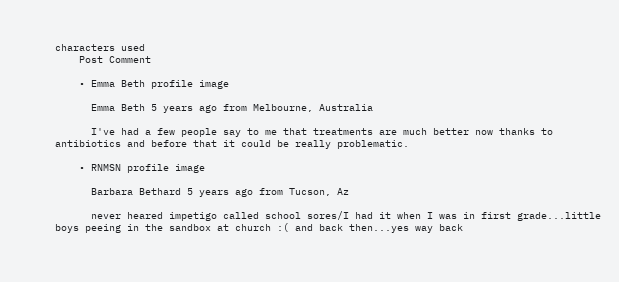characters used
    Post Comment

    • Emma Beth profile image

      Emma Beth 5 years ago from Melbourne, Australia

      I've had a few people say to me that treatments are much better now thanks to antibiotics and before that it could be really problematic.

    • RNMSN profile image

      Barbara Bethard 5 years ago from Tucson, Az

      never heared impetigo called school sores/I had it when I was in first grade...little boys peeing in the sandbox at church :( and back then...yes way back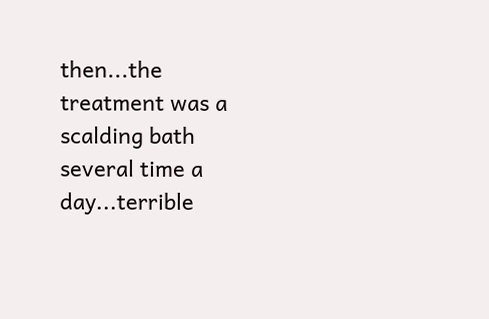then...the treatment was a scalding bath several time a day...terrible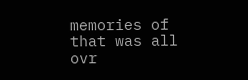memories of that was all ovr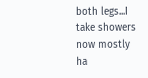both legs...I take showers now mostly ha